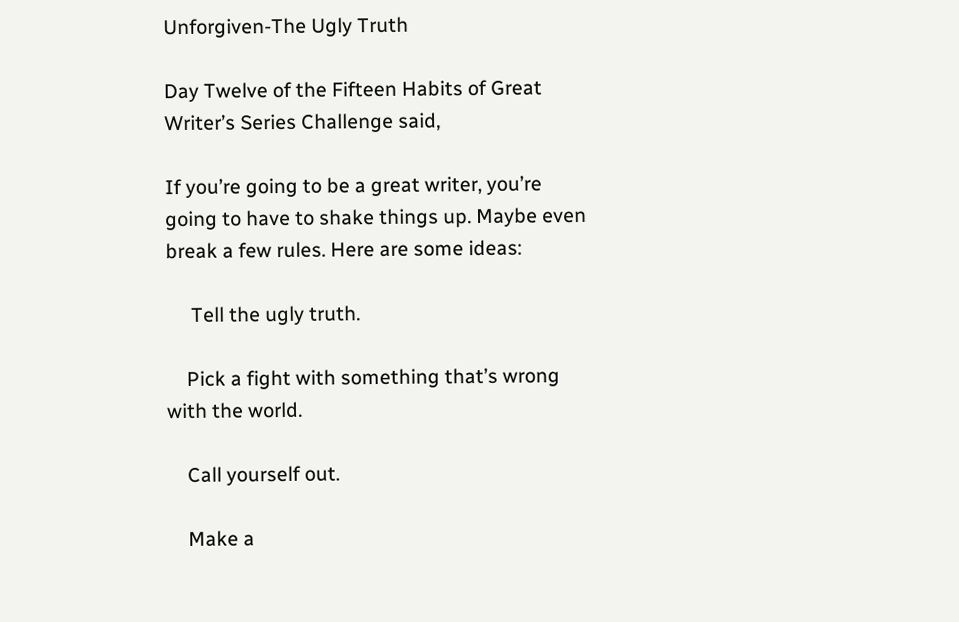Unforgiven-The Ugly Truth

Day Twelve of the Fifteen Habits of Great Writer’s Series Challenge said,

If you’re going to be a great writer, you’re going to have to shake things up. Maybe even break a few rules. Here are some ideas:

     Tell the ugly truth.

    Pick a fight with something that’s wrong with the world.

    Call yourself out.

    Make a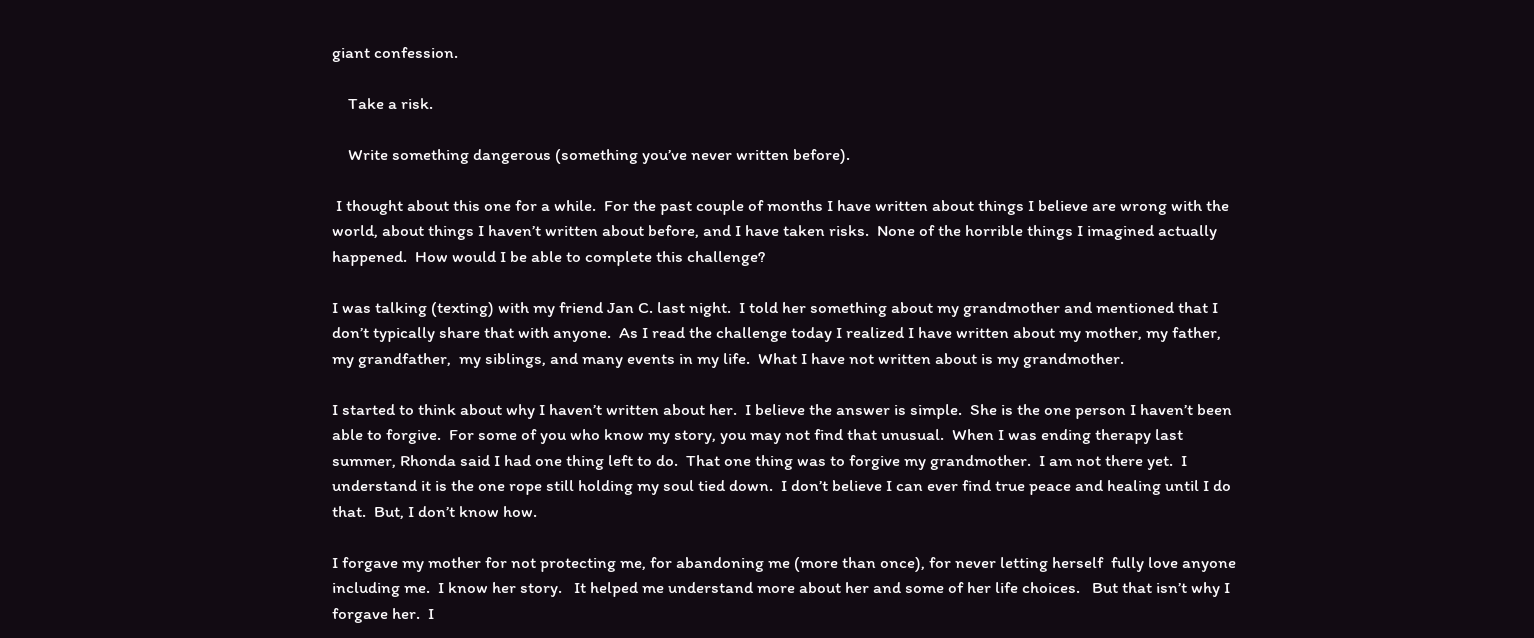giant confession.

    Take a risk.

    Write something dangerous (something you’ve never written before).

 I thought about this one for a while.  For the past couple of months I have written about things I believe are wrong with the world, about things I haven’t written about before, and I have taken risks.  None of the horrible things I imagined actually happened.  How would I be able to complete this challenge?

I was talking (texting) with my friend Jan C. last night.  I told her something about my grandmother and mentioned that I don’t typically share that with anyone.  As I read the challenge today I realized I have written about my mother, my father, my grandfather,  my siblings, and many events in my life.  What I have not written about is my grandmother.

I started to think about why I haven’t written about her.  I believe the answer is simple.  She is the one person I haven’t been able to forgive.  For some of you who know my story, you may not find that unusual.  When I was ending therapy last summer, Rhonda said I had one thing left to do.  That one thing was to forgive my grandmother.  I am not there yet.  I understand it is the one rope still holding my soul tied down.  I don’t believe I can ever find true peace and healing until I do that.  But, I don’t know how.

I forgave my mother for not protecting me, for abandoning me (more than once), for never letting herself  fully love anyone including me.  I know her story.   It helped me understand more about her and some of her life choices.   But that isn’t why I forgave her.  I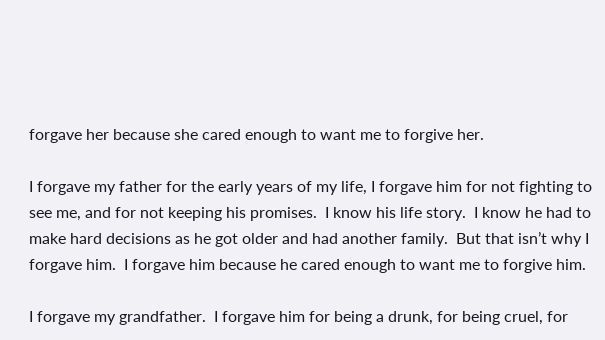forgave her because she cared enough to want me to forgive her.

I forgave my father for the early years of my life, I forgave him for not fighting to see me, and for not keeping his promises.  I know his life story.  I know he had to make hard decisions as he got older and had another family.  But that isn’t why I forgave him.  I forgave him because he cared enough to want me to forgive him.

I forgave my grandfather.  I forgave him for being a drunk, for being cruel, for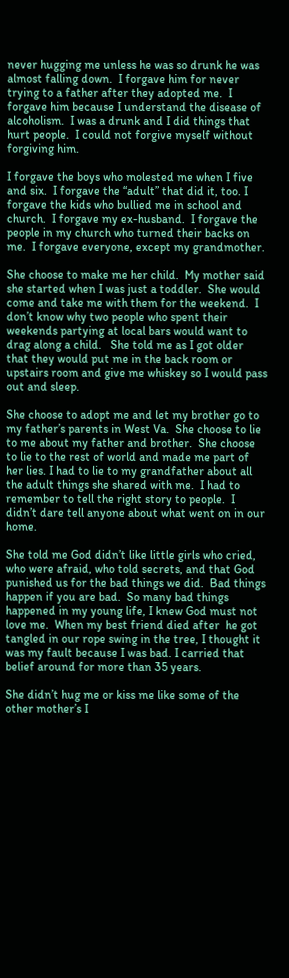never hugging me unless he was so drunk he was almost falling down.  I forgave him for never trying to a father after they adopted me.  I forgave him because I understand the disease of alcoholism.  I was a drunk and I did things that hurt people.  I could not forgive myself without forgiving him.

I forgave the boys who molested me when I five and six.  I forgave the “adult” that did it, too. I forgave the kids who bullied me in school and church.  I forgave my ex-husband.  I forgave the people in my church who turned their backs on me.  I forgave everyone, except my grandmother.

She choose to make me her child.  My mother said she started when I was just a toddler.  She would come and take me with them for the weekend.  I don’t know why two people who spent their weekends partying at local bars would want to drag along a child.   She told me as I got older that they would put me in the back room or upstairs room and give me whiskey so I would pass out and sleep.

She choose to adopt me and let my brother go to my father’s parents in West Va.  She choose to lie to me about my father and brother.  She choose to lie to the rest of world and made me part of her lies. I had to lie to my grandfather about all the adult things she shared with me.  I had to remember to tell the right story to people.  I didn’t dare tell anyone about what went on in our home.

She told me God didn’t like little girls who cried, who were afraid, who told secrets, and that God punished us for the bad things we did.  Bad things happen if you are bad.  So many bad things happened in my young life, I knew God must not love me.  When my best friend died after  he got tangled in our rope swing in the tree, I thought it was my fault because I was bad. I carried that belief around for more than 35 years.

She didn’t hug me or kiss me like some of the other mother’s I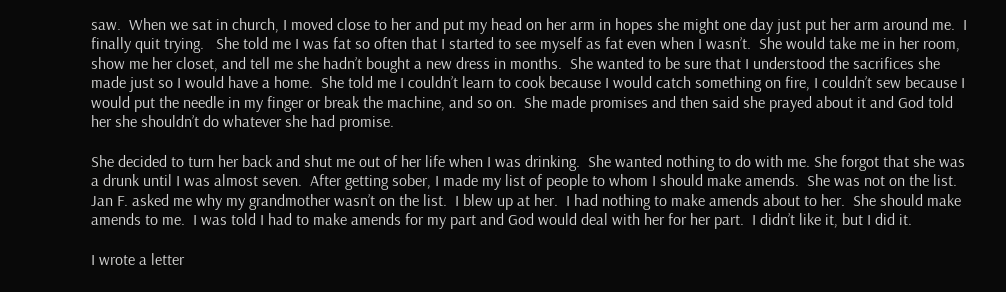saw.  When we sat in church, I moved close to her and put my head on her arm in hopes she might one day just put her arm around me.  I finally quit trying.   She told me I was fat so often that I started to see myself as fat even when I wasn’t.  She would take me in her room, show me her closet, and tell me she hadn’t bought a new dress in months.  She wanted to be sure that I understood the sacrifices she made just so I would have a home.  She told me I couldn’t learn to cook because I would catch something on fire, I couldn’t sew because I would put the needle in my finger or break the machine, and so on.  She made promises and then said she prayed about it and God told her she shouldn’t do whatever she had promise.

She decided to turn her back and shut me out of her life when I was drinking.  She wanted nothing to do with me. She forgot that she was a drunk until I was almost seven.  After getting sober, I made my list of people to whom I should make amends.  She was not on the list.  Jan F. asked me why my grandmother wasn’t on the list.  I blew up at her.  I had nothing to make amends about to her.  She should make amends to me.  I was told I had to make amends for my part and God would deal with her for her part.  I didn’t like it, but I did it.

I wrote a letter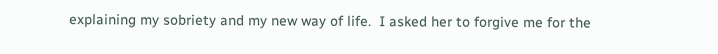explaining my sobriety and my new way of life.  I asked her to forgive me for the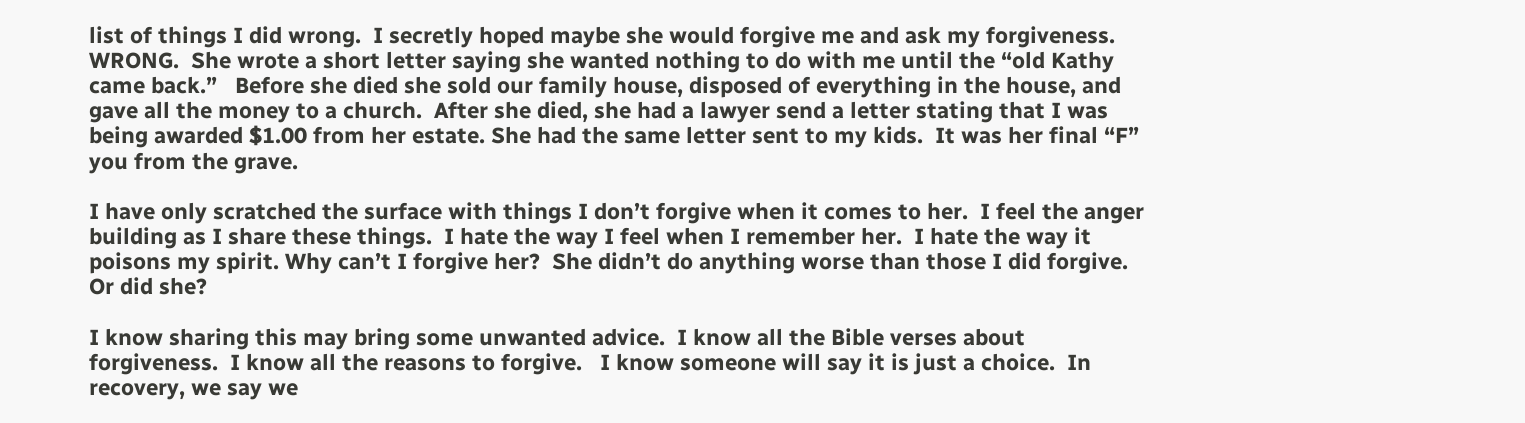list of things I did wrong.  I secretly hoped maybe she would forgive me and ask my forgiveness.  WRONG.  She wrote a short letter saying she wanted nothing to do with me until the “old Kathy came back.”   Before she died she sold our family house, disposed of everything in the house, and gave all the money to a church.  After she died, she had a lawyer send a letter stating that I was being awarded $1.00 from her estate. She had the same letter sent to my kids.  It was her final “F” you from the grave.

I have only scratched the surface with things I don’t forgive when it comes to her.  I feel the anger building as I share these things.  I hate the way I feel when I remember her.  I hate the way it poisons my spirit. Why can’t I forgive her?  She didn’t do anything worse than those I did forgive.  Or did she?

I know sharing this may bring some unwanted advice.  I know all the Bible verses about forgiveness.  I know all the reasons to forgive.   I know someone will say it is just a choice.  In recovery, we say we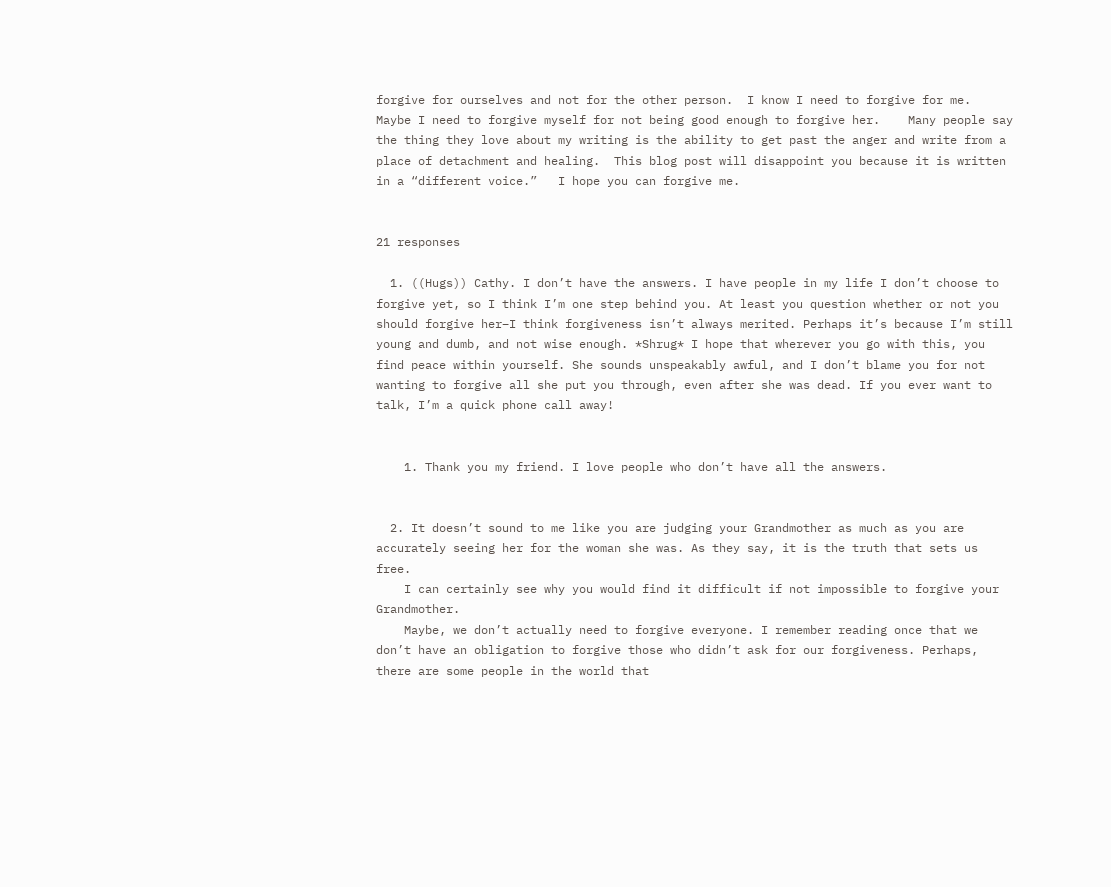forgive for ourselves and not for the other person.  I know I need to forgive for me.  Maybe I need to forgive myself for not being good enough to forgive her.    Many people say the thing they love about my writing is the ability to get past the anger and write from a place of detachment and healing.  This blog post will disappoint you because it is written in a “different voice.”   I hope you can forgive me.


21 responses

  1. ((Hugs)) Cathy. I don’t have the answers. I have people in my life I don’t choose to forgive yet, so I think I’m one step behind you. At least you question whether or not you should forgive her–I think forgiveness isn’t always merited. Perhaps it’s because I’m still young and dumb, and not wise enough. *Shrug* I hope that wherever you go with this, you find peace within yourself. She sounds unspeakably awful, and I don’t blame you for not wanting to forgive all she put you through, even after she was dead. If you ever want to talk, I’m a quick phone call away!


    1. Thank you my friend. I love people who don’t have all the answers.


  2. It doesn’t sound to me like you are judging your Grandmother as much as you are accurately seeing her for the woman she was. As they say, it is the truth that sets us free.
    I can certainly see why you would find it difficult if not impossible to forgive your Grandmother.
    Maybe, we don’t actually need to forgive everyone. I remember reading once that we don’t have an obligation to forgive those who didn’t ask for our forgiveness. Perhaps, there are some people in the world that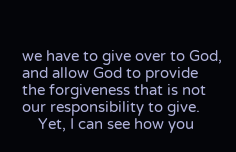we have to give over to God, and allow God to provide the forgiveness that is not our responsibility to give.
    Yet, I can see how you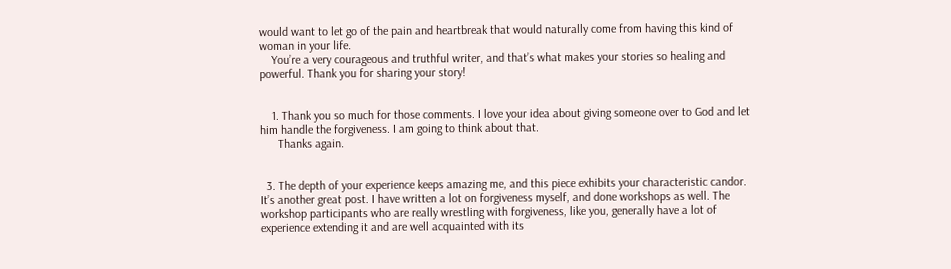would want to let go of the pain and heartbreak that would naturally come from having this kind of woman in your life.
    You’re a very courageous and truthful writer, and that’s what makes your stories so healing and powerful. Thank you for sharing your story!


    1. Thank you so much for those comments. I love your idea about giving someone over to God and let him handle the forgiveness. I am going to think about that.
      Thanks again.


  3. The depth of your experience keeps amazing me, and this piece exhibits your characteristic candor. It’s another great post. I have written a lot on forgiveness myself, and done workshops as well. The workshop participants who are really wrestling with forgiveness, like you, generally have a lot of experience extending it and are well acquainted with its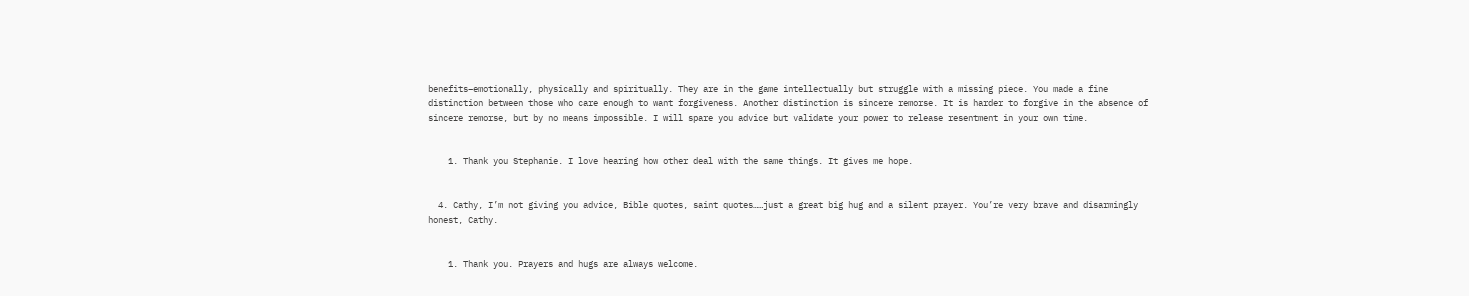benefits–emotionally, physically and spiritually. They are in the game intellectually but struggle with a missing piece. You made a fine distinction between those who care enough to want forgiveness. Another distinction is sincere remorse. It is harder to forgive in the absence of sincere remorse, but by no means impossible. I will spare you advice but validate your power to release resentment in your own time.


    1. Thank you Stephanie. I love hearing how other deal with the same things. It gives me hope.


  4. Cathy, I’m not giving you advice, Bible quotes, saint quotes……just a great big hug and a silent prayer. You’re very brave and disarmingly honest, Cathy.


    1. Thank you. Prayers and hugs are always welcome.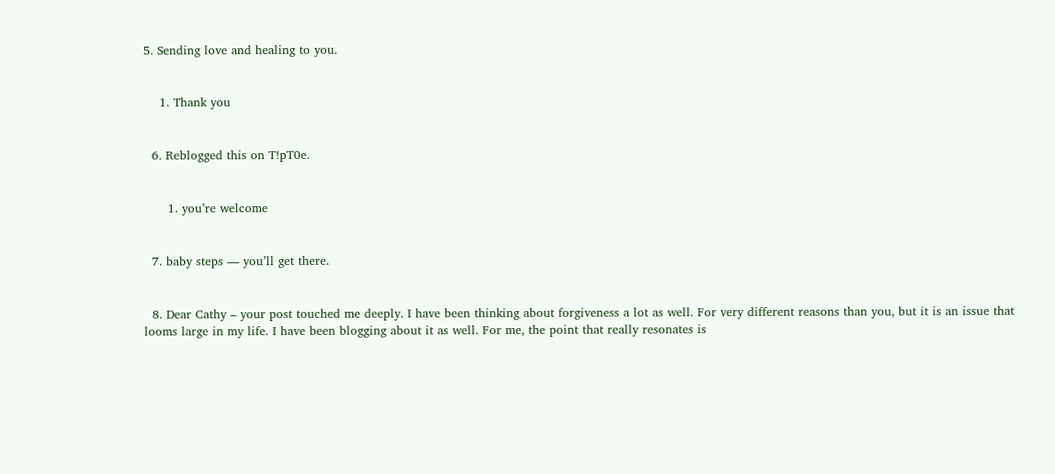5. Sending love and healing to you.


    1. Thank you


  6. Reblogged this on T!pT0e.


      1. you’re welcome


  7. baby steps — you’ll get there.


  8. Dear Cathy – your post touched me deeply. I have been thinking about forgiveness a lot as well. For very different reasons than you, but it is an issue that looms large in my life. I have been blogging about it as well. For me, the point that really resonates is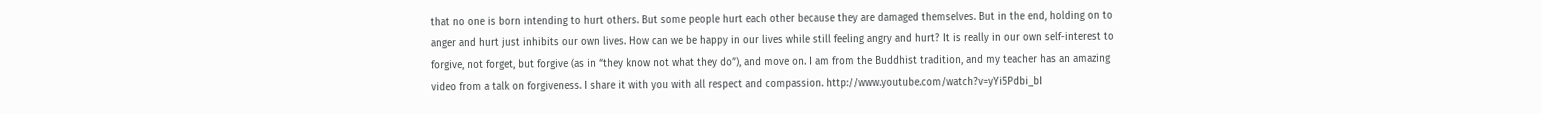that no one is born intending to hurt others. But some people hurt each other because they are damaged themselves. But in the end, holding on to anger and hurt just inhibits our own lives. How can we be happy in our lives while still feeling angry and hurt? It is really in our own self-interest to forgive, not forget, but forgive (as in “they know not what they do”), and move on. I am from the Buddhist tradition, and my teacher has an amazing video from a talk on forgiveness. I share it with you with all respect and compassion. http://www.youtube.com/watch?v=yYi5Pdbi_bI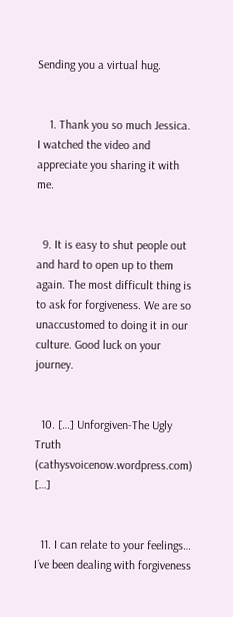Sending you a virtual hug.


    1. Thank you so much Jessica. I watched the video and appreciate you sharing it with me.


  9. It is easy to shut people out and hard to open up to them again. The most difficult thing is to ask for forgiveness. We are so unaccustomed to doing it in our culture. Good luck on your journey.


  10. […] Unforgiven-The Ugly Truth (cathysvoicenow.wordpress.com) […]


  11. I can relate to your feelings… I´ve been dealing with forgiveness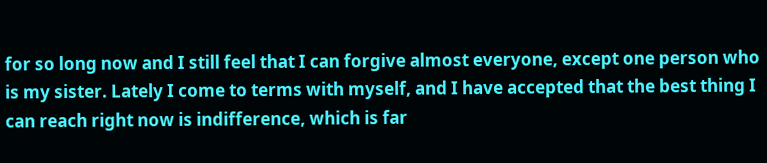for so long now and I still feel that I can forgive almost everyone, except one person who is my sister. Lately I come to terms with myself, and I have accepted that the best thing I can reach right now is indifference, which is far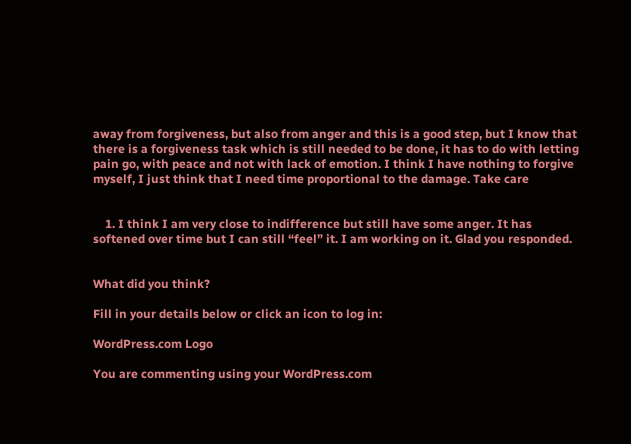away from forgiveness, but also from anger and this is a good step, but I know that there is a forgiveness task which is still needed to be done, it has to do with letting pain go, with peace and not with lack of emotion. I think I have nothing to forgive myself, I just think that I need time proportional to the damage. Take care


    1. I think I am very close to indifference but still have some anger. It has softened over time but I can still “feel” it. I am working on it. Glad you responded.


What did you think?

Fill in your details below or click an icon to log in:

WordPress.com Logo

You are commenting using your WordPress.com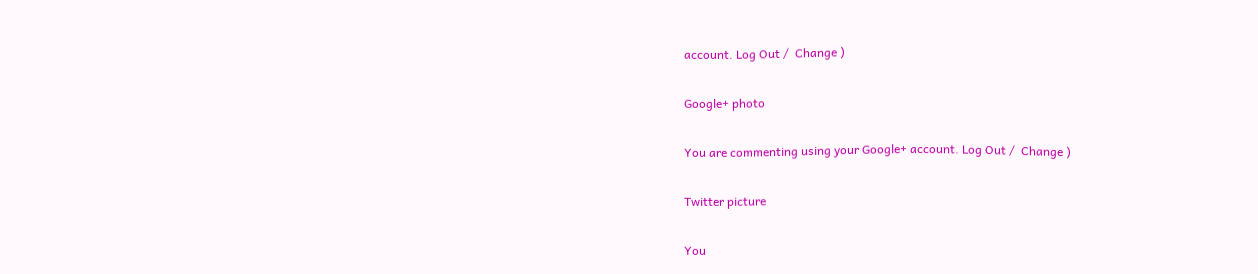account. Log Out /  Change )

Google+ photo

You are commenting using your Google+ account. Log Out /  Change )

Twitter picture

You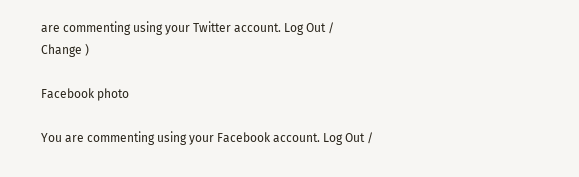are commenting using your Twitter account. Log Out /  Change )

Facebook photo

You are commenting using your Facebook account. Log Out /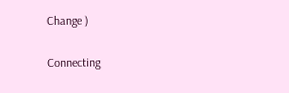Change )


Connecting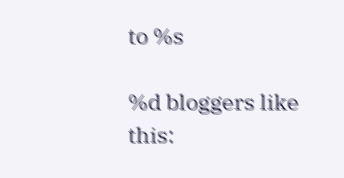to %s

%d bloggers like this: